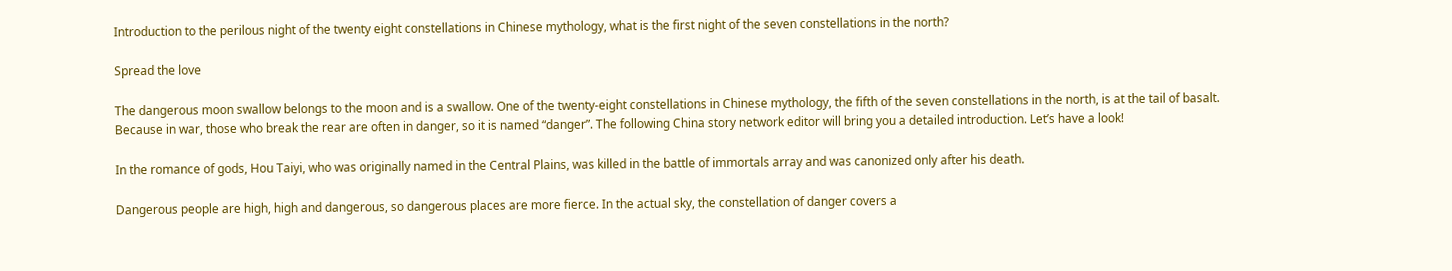Introduction to the perilous night of the twenty eight constellations in Chinese mythology, what is the first night of the seven constellations in the north?

Spread the love

The dangerous moon swallow belongs to the moon and is a swallow. One of the twenty-eight constellations in Chinese mythology, the fifth of the seven constellations in the north, is at the tail of basalt. Because in war, those who break the rear are often in danger, so it is named “danger”. The following China story network editor will bring you a detailed introduction. Let’s have a look!

In the romance of gods, Hou Taiyi, who was originally named in the Central Plains, was killed in the battle of immortals array and was canonized only after his death.

Dangerous people are high, high and dangerous, so dangerous places are more fierce. In the actual sky, the constellation of danger covers a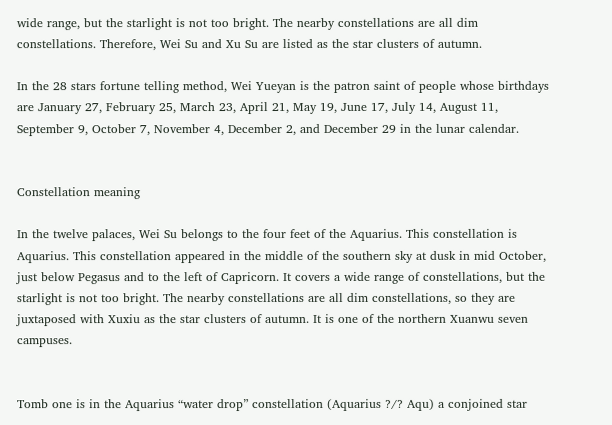wide range, but the starlight is not too bright. The nearby constellations are all dim constellations. Therefore, Wei Su and Xu Su are listed as the star clusters of autumn.

In the 28 stars fortune telling method, Wei Yueyan is the patron saint of people whose birthdays are January 27, February 25, March 23, April 21, May 19, June 17, July 14, August 11, September 9, October 7, November 4, December 2, and December 29 in the lunar calendar.


Constellation meaning

In the twelve palaces, Wei Su belongs to the four feet of the Aquarius. This constellation is Aquarius. This constellation appeared in the middle of the southern sky at dusk in mid October, just below Pegasus and to the left of Capricorn. It covers a wide range of constellations, but the starlight is not too bright. The nearby constellations are all dim constellations, so they are juxtaposed with Xuxiu as the star clusters of autumn. It is one of the northern Xuanwu seven campuses.


Tomb one is in the Aquarius “water drop” constellation (Aquarius ?/? Aqu) a conjoined star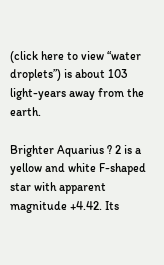(click here to view “water droplets”) is about 103 light-years away from the earth.

Brighter Aquarius ? 2 is a yellow and white F-shaped star with apparent magnitude +4.42. Its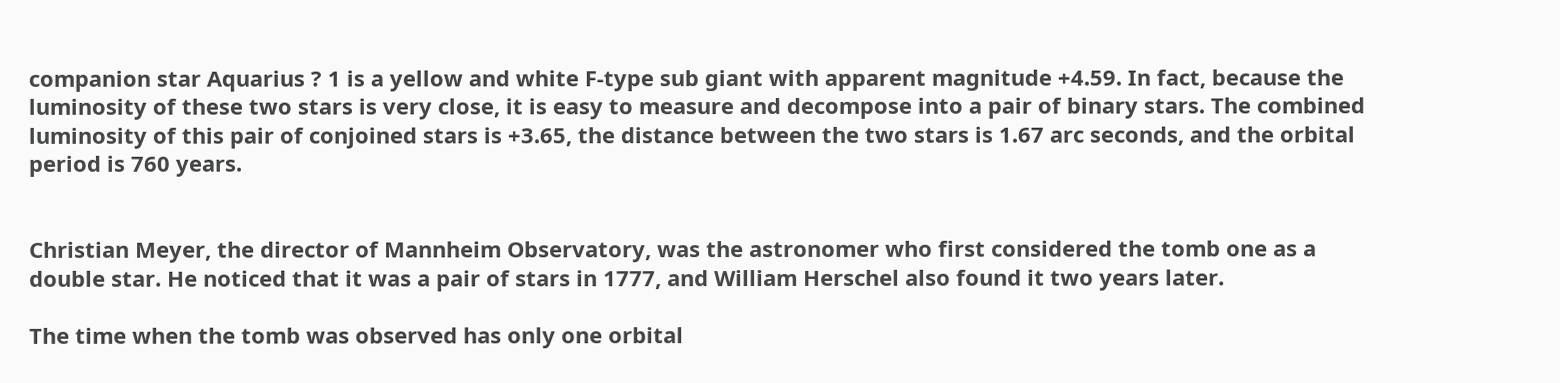companion star Aquarius ? 1 is a yellow and white F-type sub giant with apparent magnitude +4.59. In fact, because the luminosity of these two stars is very close, it is easy to measure and decompose into a pair of binary stars. The combined luminosity of this pair of conjoined stars is +3.65, the distance between the two stars is 1.67 arc seconds, and the orbital period is 760 years.


Christian Meyer, the director of Mannheim Observatory, was the astronomer who first considered the tomb one as a double star. He noticed that it was a pair of stars in 1777, and William Herschel also found it two years later.

The time when the tomb was observed has only one orbital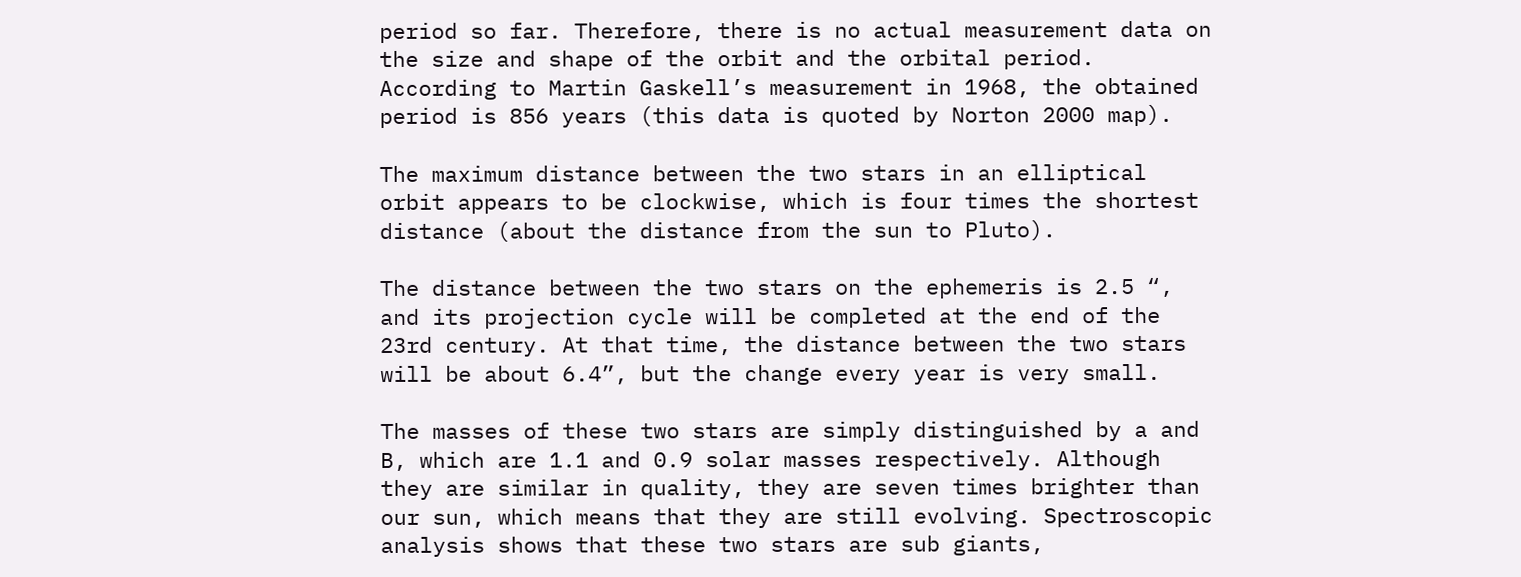period so far. Therefore, there is no actual measurement data on the size and shape of the orbit and the orbital period. According to Martin Gaskell’s measurement in 1968, the obtained period is 856 years (this data is quoted by Norton 2000 map).

The maximum distance between the two stars in an elliptical orbit appears to be clockwise, which is four times the shortest distance (about the distance from the sun to Pluto).

The distance between the two stars on the ephemeris is 2.5 “, and its projection cycle will be completed at the end of the 23rd century. At that time, the distance between the two stars will be about 6.4”, but the change every year is very small.

The masses of these two stars are simply distinguished by a and B, which are 1.1 and 0.9 solar masses respectively. Although they are similar in quality, they are seven times brighter than our sun, which means that they are still evolving. Spectroscopic analysis shows that these two stars are sub giants,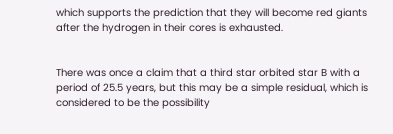which supports the prediction that they will become red giants after the hydrogen in their cores is exhausted.


There was once a claim that a third star orbited star B with a period of 25.5 years, but this may be a simple residual, which is considered to be the possibility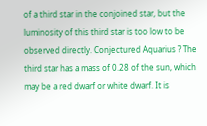of a third star in the conjoined star, but the luminosity of this third star is too low to be observed directly. Conjectured Aquarius ? The third star has a mass of 0.28 of the sun, which may be a red dwarf or white dwarf. It is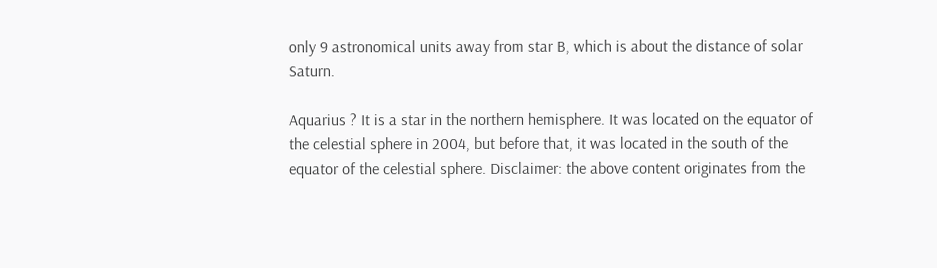only 9 astronomical units away from star B, which is about the distance of solar Saturn.

Aquarius ? It is a star in the northern hemisphere. It was located on the equator of the celestial sphere in 2004, but before that, it was located in the south of the equator of the celestial sphere. Disclaimer: the above content originates from the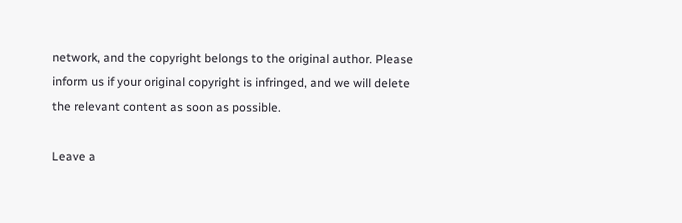network, and the copyright belongs to the original author. Please inform us if your original copyright is infringed, and we will delete the relevant content as soon as possible.

Leave a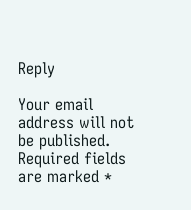Reply

Your email address will not be published. Required fields are marked *